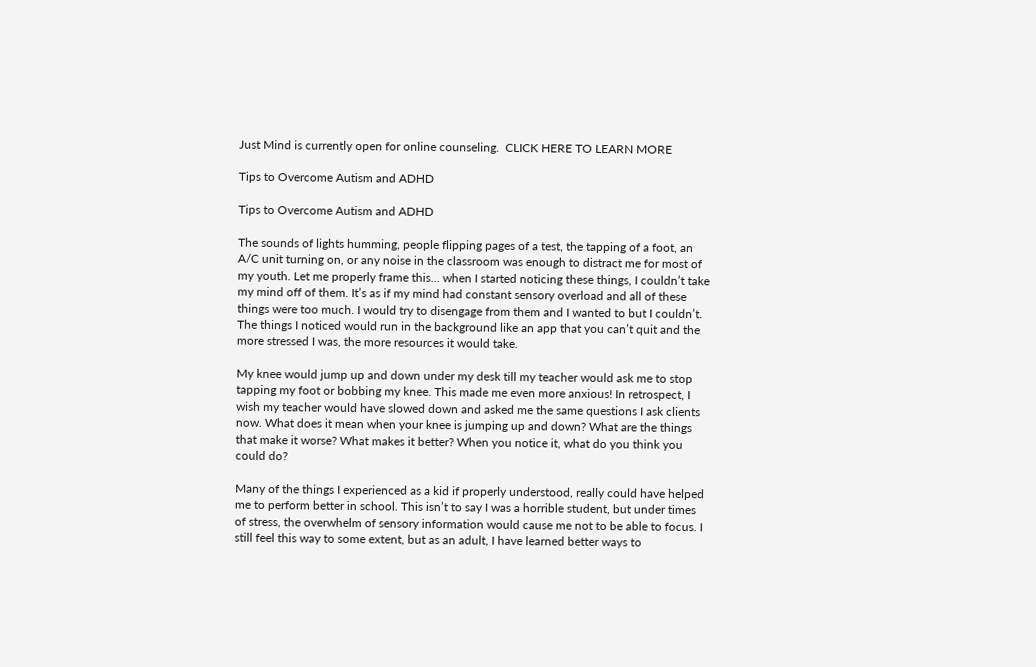Just Mind is currently open for online counseling.  CLICK HERE TO LEARN MORE

Tips to Overcome Autism and ADHD

Tips to Overcome Autism and ADHD

The sounds of lights humming, people flipping pages of a test, the tapping of a foot, an A/C unit turning on, or any noise in the classroom was enough to distract me for most of my youth. Let me properly frame this… when I started noticing these things, I couldn’t take my mind off of them. It’s as if my mind had constant sensory overload and all of these things were too much. I would try to disengage from them and I wanted to but I couldn’t. The things I noticed would run in the background like an app that you can’t quit and the more stressed I was, the more resources it would take.

My knee would jump up and down under my desk till my teacher would ask me to stop tapping my foot or bobbing my knee. This made me even more anxious! In retrospect, I wish my teacher would have slowed down and asked me the same questions I ask clients now. What does it mean when your knee is jumping up and down? What are the things that make it worse? What makes it better? When you notice it, what do you think you could do?

Many of the things I experienced as a kid if properly understood, really could have helped me to perform better in school. This isn’t to say I was a horrible student, but under times of stress, the overwhelm of sensory information would cause me not to be able to focus. I still feel this way to some extent, but as an adult, I have learned better ways to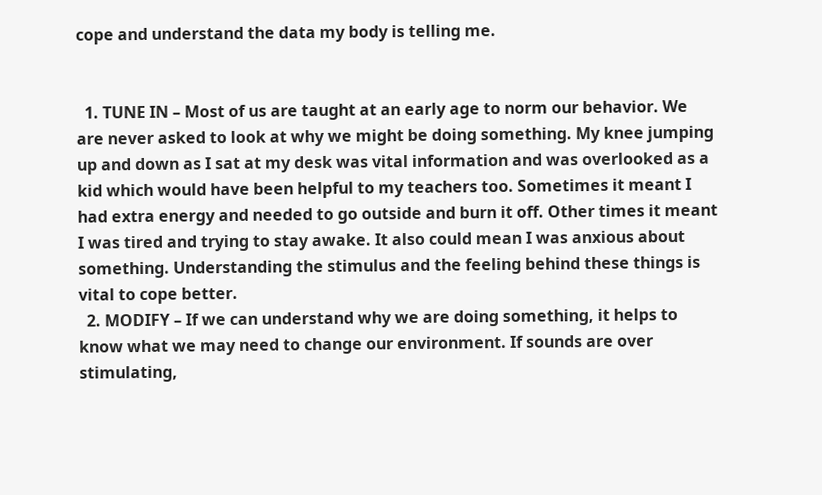cope and understand the data my body is telling me.


  1. TUNE IN – Most of us are taught at an early age to norm our behavior. We are never asked to look at why we might be doing something. My knee jumping up and down as I sat at my desk was vital information and was overlooked as a kid which would have been helpful to my teachers too. Sometimes it meant I had extra energy and needed to go outside and burn it off. Other times it meant I was tired and trying to stay awake. It also could mean I was anxious about something. Understanding the stimulus and the feeling behind these things is vital to cope better.
  2. MODIFY – If we can understand why we are doing something, it helps to know what we may need to change our environment. If sounds are over stimulating,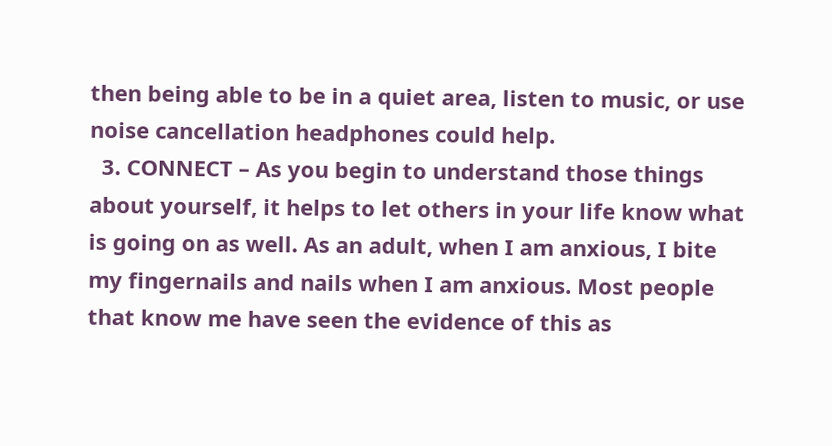then being able to be in a quiet area, listen to music, or use noise cancellation headphones could help.
  3. CONNECT – As you begin to understand those things about yourself, it helps to let others in your life know what is going on as well. As an adult, when I am anxious, I bite my fingernails and nails when I am anxious. Most people that know me have seen the evidence of this as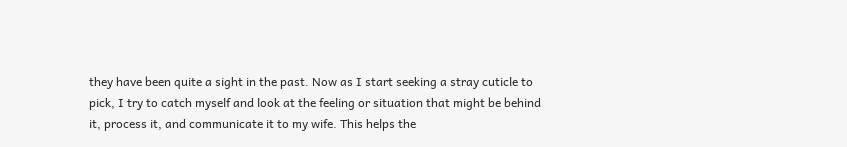they have been quite a sight in the past. Now as I start seeking a stray cuticle to pick, I try to catch myself and look at the feeling or situation that might be behind it, process it, and communicate it to my wife. This helps the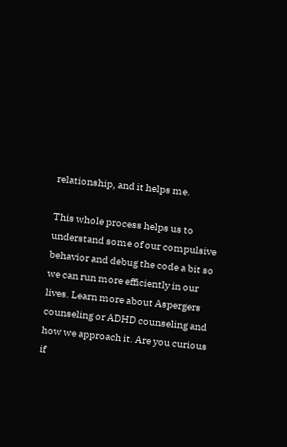relationship, and it helps me.

This whole process helps us to understand some of our compulsive behavior and debug the code a bit so we can run more efficiently in our lives. Learn more about Aspergers counseling or ADHD counseling and how we approach it. Are you curious if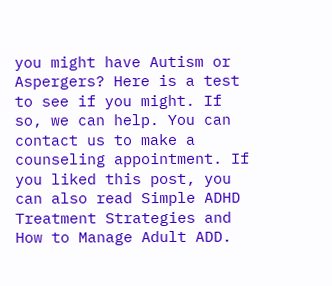you might have Autism or Aspergers? Here is a test to see if you might. If so, we can help. You can contact us to make a counseling appointment. If you liked this post, you can also read Simple ADHD Treatment Strategies and How to Manage Adult ADD.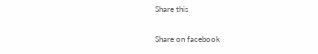Share this

Share on facebook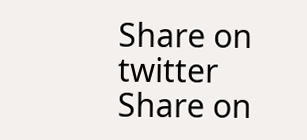Share on twitter
Share on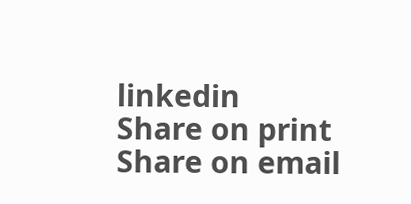linkedin
Share on print
Share on email